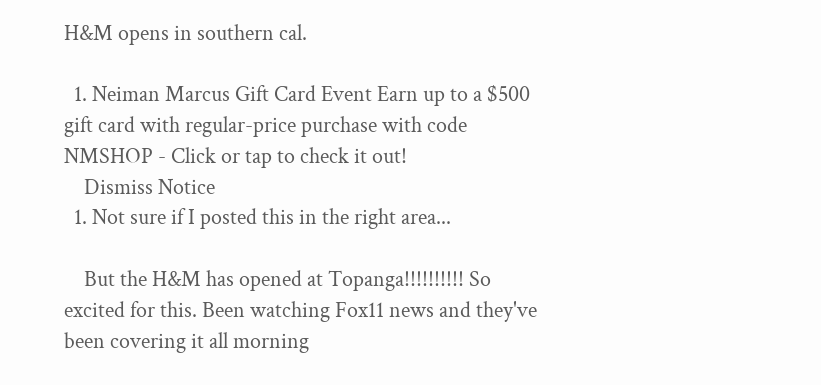H&M opens in southern cal.

  1. Neiman Marcus Gift Card Event Earn up to a $500 gift card with regular-price purchase with code NMSHOP - Click or tap to check it out!
    Dismiss Notice
  1. Not sure if I posted this in the right area...

    But the H&M has opened at Topanga!!!!!!!!!! So excited for this. Been watching Fox11 news and they've been covering it all morning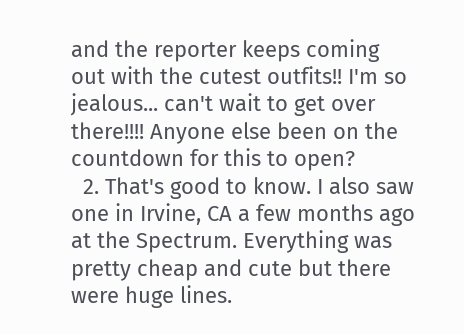and the reporter keeps coming out with the cutest outfits!! I'm so jealous... can't wait to get over there!!!! Anyone else been on the countdown for this to open?
  2. That's good to know. I also saw one in Irvine, CA a few months ago at the Spectrum. Everything was pretty cheap and cute but there were huge lines.